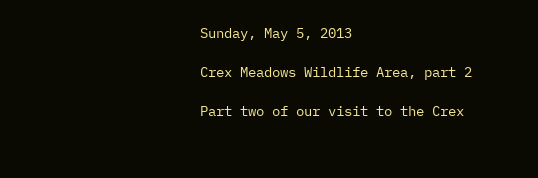Sunday, May 5, 2013

Crex Meadows Wildlife Area, part 2

Part two of our visit to the Crex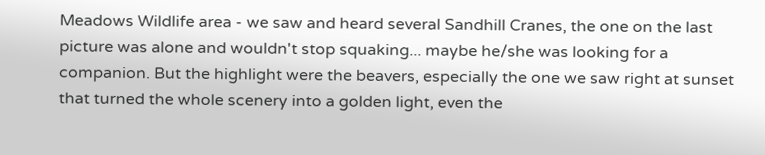Meadows Wildlife area - we saw and heard several Sandhill Cranes, the one on the last picture was alone and wouldn't stop squaking... maybe he/she was looking for a companion. But the highlight were the beavers, especially the one we saw right at sunset that turned the whole scenery into a golden light, even the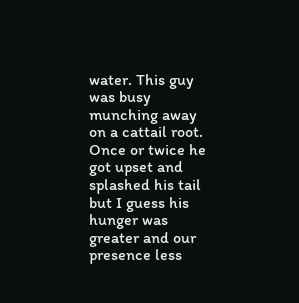water. This guy was busy munching away on a cattail root. Once or twice he got upset and splashed his tail but I guess his hunger was greater and our presence less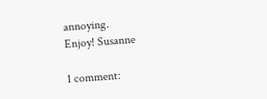annoying.
Enjoy! Susanne

1 comment: